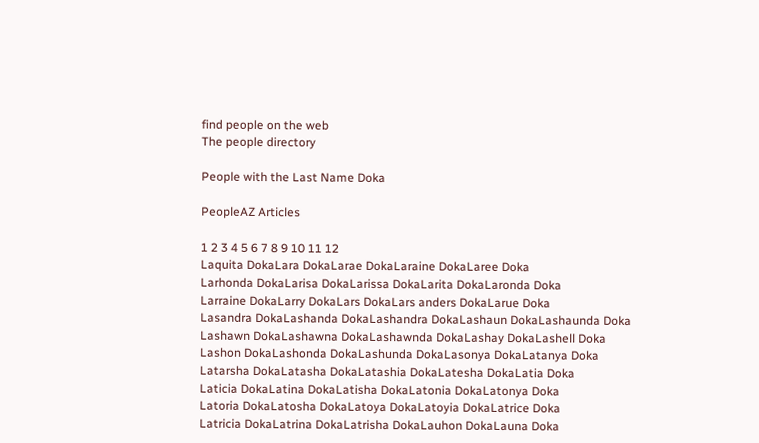find people on the web
The people directory

People with the Last Name Doka

PeopleAZ Articles

1 2 3 4 5 6 7 8 9 10 11 12
Laquita DokaLara DokaLarae DokaLaraine DokaLaree Doka
Larhonda DokaLarisa DokaLarissa DokaLarita DokaLaronda Doka
Larraine DokaLarry DokaLars DokaLars anders DokaLarue Doka
Lasandra DokaLashanda DokaLashandra DokaLashaun DokaLashaunda Doka
Lashawn DokaLashawna DokaLashawnda DokaLashay DokaLashell Doka
Lashon DokaLashonda DokaLashunda DokaLasonya DokaLatanya Doka
Latarsha DokaLatasha DokaLatashia DokaLatesha DokaLatia Doka
Laticia DokaLatina DokaLatisha DokaLatonia DokaLatonya Doka
Latoria DokaLatosha DokaLatoya DokaLatoyia DokaLatrice Doka
Latricia DokaLatrina DokaLatrisha DokaLauhon DokaLauna Doka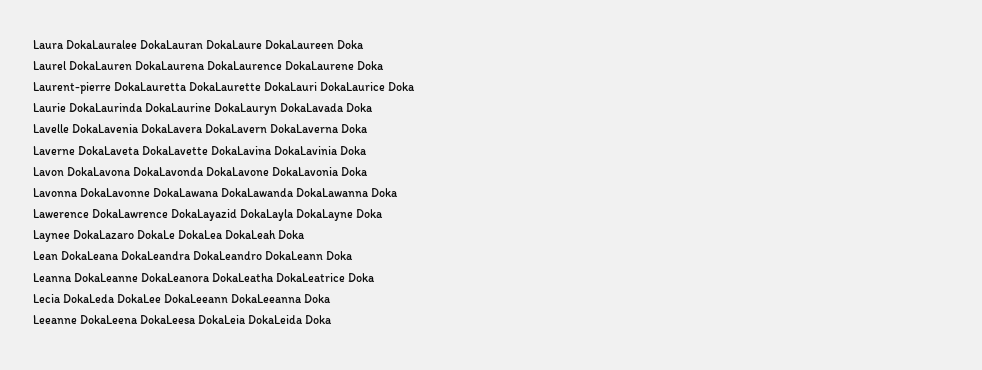Laura DokaLauralee DokaLauran DokaLaure DokaLaureen Doka
Laurel DokaLauren DokaLaurena DokaLaurence DokaLaurene Doka
Laurent-pierre DokaLauretta DokaLaurette DokaLauri DokaLaurice Doka
Laurie DokaLaurinda DokaLaurine DokaLauryn DokaLavada Doka
Lavelle DokaLavenia DokaLavera DokaLavern DokaLaverna Doka
Laverne DokaLaveta DokaLavette DokaLavina DokaLavinia Doka
Lavon DokaLavona DokaLavonda DokaLavone DokaLavonia Doka
Lavonna DokaLavonne DokaLawana DokaLawanda DokaLawanna Doka
Lawerence DokaLawrence DokaLayazid DokaLayla DokaLayne Doka
Laynee DokaLazaro DokaLe DokaLea DokaLeah Doka
Lean DokaLeana DokaLeandra DokaLeandro DokaLeann Doka
Leanna DokaLeanne DokaLeanora DokaLeatha DokaLeatrice Doka
Lecia DokaLeda DokaLee DokaLeeann DokaLeeanna Doka
Leeanne DokaLeena DokaLeesa DokaLeia DokaLeida Doka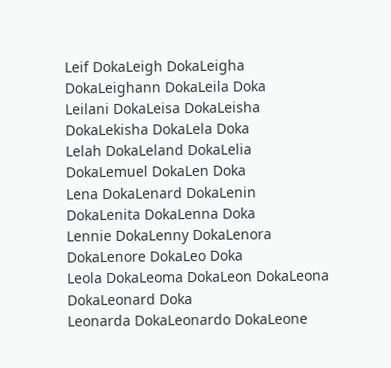Leif DokaLeigh DokaLeigha DokaLeighann DokaLeila Doka
Leilani DokaLeisa DokaLeisha DokaLekisha DokaLela Doka
Lelah DokaLeland DokaLelia DokaLemuel DokaLen Doka
Lena DokaLenard DokaLenin DokaLenita DokaLenna Doka
Lennie DokaLenny DokaLenora DokaLenore DokaLeo Doka
Leola DokaLeoma DokaLeon DokaLeona DokaLeonard Doka
Leonarda DokaLeonardo DokaLeone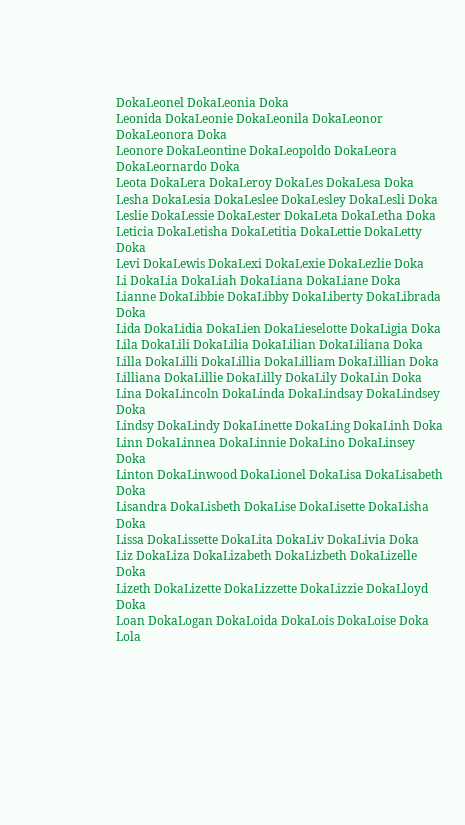DokaLeonel DokaLeonia Doka
Leonida DokaLeonie DokaLeonila DokaLeonor DokaLeonora Doka
Leonore DokaLeontine DokaLeopoldo DokaLeora DokaLeornardo Doka
Leota DokaLera DokaLeroy DokaLes DokaLesa Doka
Lesha DokaLesia DokaLeslee DokaLesley DokaLesli Doka
Leslie DokaLessie DokaLester DokaLeta DokaLetha Doka
Leticia DokaLetisha DokaLetitia DokaLettie DokaLetty Doka
Levi DokaLewis DokaLexi DokaLexie DokaLezlie Doka
Li DokaLia DokaLiah DokaLiana DokaLiane Doka
Lianne DokaLibbie DokaLibby DokaLiberty DokaLibrada Doka
Lida DokaLidia DokaLien DokaLieselotte DokaLigia Doka
Lila DokaLili DokaLilia DokaLilian DokaLiliana Doka
Lilla DokaLilli DokaLillia DokaLilliam DokaLillian Doka
Lilliana DokaLillie DokaLilly DokaLily DokaLin Doka
Lina DokaLincoln DokaLinda DokaLindsay DokaLindsey Doka
Lindsy DokaLindy DokaLinette DokaLing DokaLinh Doka
Linn DokaLinnea DokaLinnie DokaLino DokaLinsey Doka
Linton DokaLinwood DokaLionel DokaLisa DokaLisabeth Doka
Lisandra DokaLisbeth DokaLise DokaLisette DokaLisha Doka
Lissa DokaLissette DokaLita DokaLiv DokaLivia Doka
Liz DokaLiza DokaLizabeth DokaLizbeth DokaLizelle Doka
Lizeth DokaLizette DokaLizzette DokaLizzie DokaLloyd Doka
Loan DokaLogan DokaLoida DokaLois DokaLoise Doka
Lola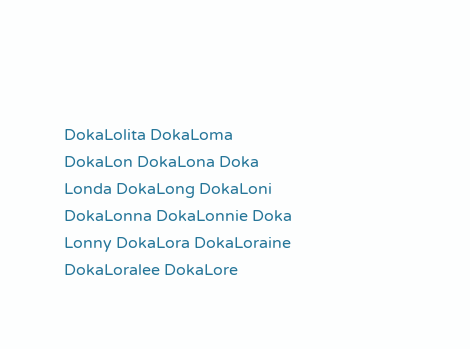DokaLolita DokaLoma DokaLon DokaLona Doka
Londa DokaLong DokaLoni DokaLonna DokaLonnie Doka
Lonny DokaLora DokaLoraine DokaLoralee DokaLore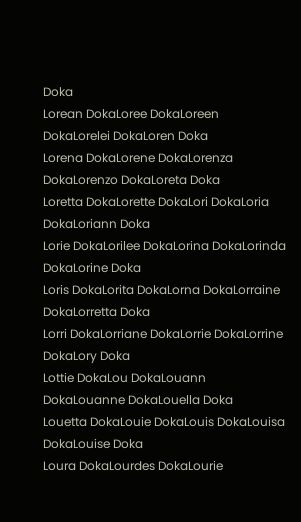Doka
Lorean DokaLoree DokaLoreen DokaLorelei DokaLoren Doka
Lorena DokaLorene DokaLorenza DokaLorenzo DokaLoreta Doka
Loretta DokaLorette DokaLori DokaLoria DokaLoriann Doka
Lorie DokaLorilee DokaLorina DokaLorinda DokaLorine Doka
Loris DokaLorita DokaLorna DokaLorraine DokaLorretta Doka
Lorri DokaLorriane DokaLorrie DokaLorrine DokaLory Doka
Lottie DokaLou DokaLouann DokaLouanne DokaLouella Doka
Louetta DokaLouie DokaLouis DokaLouisa DokaLouise Doka
Loura DokaLourdes DokaLourie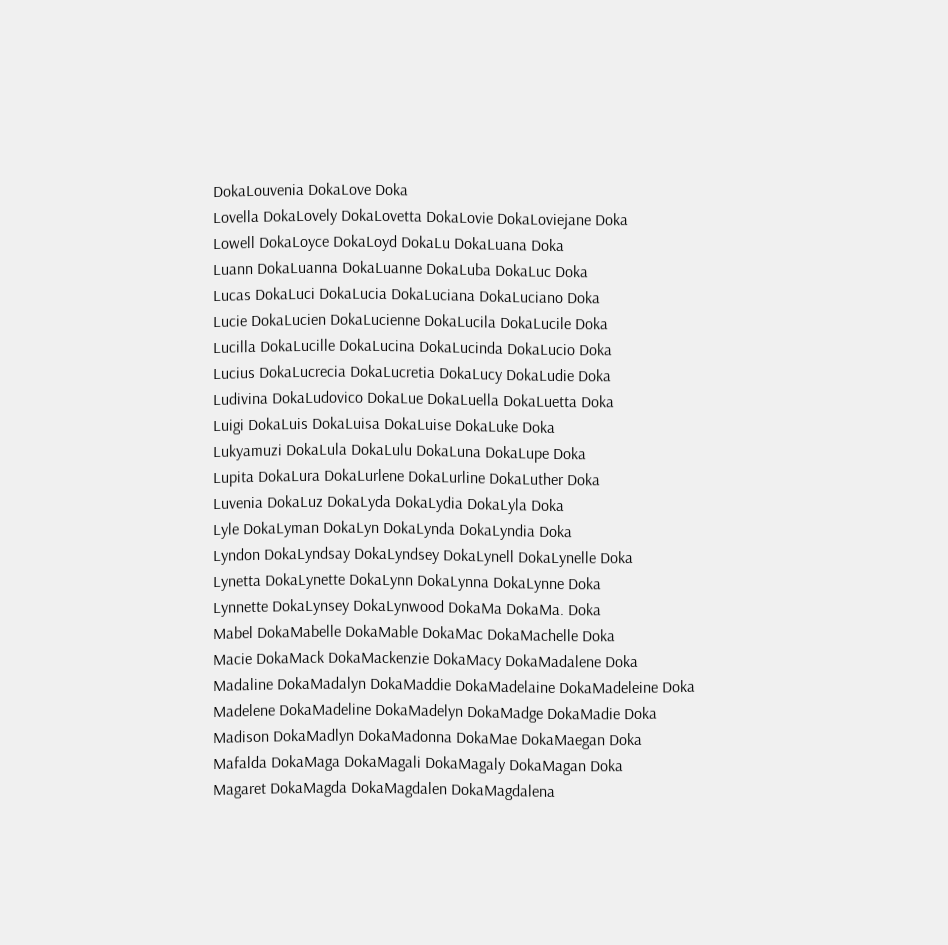DokaLouvenia DokaLove Doka
Lovella DokaLovely DokaLovetta DokaLovie DokaLoviejane Doka
Lowell DokaLoyce DokaLoyd DokaLu DokaLuana Doka
Luann DokaLuanna DokaLuanne DokaLuba DokaLuc Doka
Lucas DokaLuci DokaLucia DokaLuciana DokaLuciano Doka
Lucie DokaLucien DokaLucienne DokaLucila DokaLucile Doka
Lucilla DokaLucille DokaLucina DokaLucinda DokaLucio Doka
Lucius DokaLucrecia DokaLucretia DokaLucy DokaLudie Doka
Ludivina DokaLudovico DokaLue DokaLuella DokaLuetta Doka
Luigi DokaLuis DokaLuisa DokaLuise DokaLuke Doka
Lukyamuzi DokaLula DokaLulu DokaLuna DokaLupe Doka
Lupita DokaLura DokaLurlene DokaLurline DokaLuther Doka
Luvenia DokaLuz DokaLyda DokaLydia DokaLyla Doka
Lyle DokaLyman DokaLyn DokaLynda DokaLyndia Doka
Lyndon DokaLyndsay DokaLyndsey DokaLynell DokaLynelle Doka
Lynetta DokaLynette DokaLynn DokaLynna DokaLynne Doka
Lynnette DokaLynsey DokaLynwood DokaMa DokaMa. Doka
Mabel DokaMabelle DokaMable DokaMac DokaMachelle Doka
Macie DokaMack DokaMackenzie DokaMacy DokaMadalene Doka
Madaline DokaMadalyn DokaMaddie DokaMadelaine DokaMadeleine Doka
Madelene DokaMadeline DokaMadelyn DokaMadge DokaMadie Doka
Madison DokaMadlyn DokaMadonna DokaMae DokaMaegan Doka
Mafalda DokaMaga DokaMagali DokaMagaly DokaMagan Doka
Magaret DokaMagda DokaMagdalen DokaMagdalena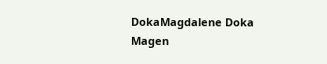DokaMagdalene Doka
Magen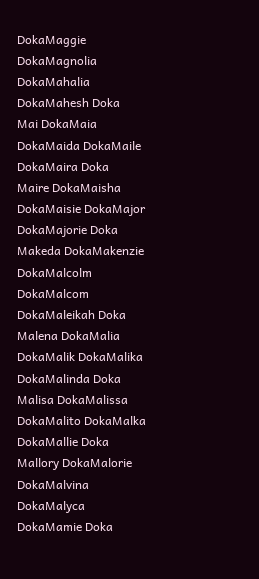DokaMaggie DokaMagnolia DokaMahalia DokaMahesh Doka
Mai DokaMaia DokaMaida DokaMaile DokaMaira Doka
Maire DokaMaisha DokaMaisie DokaMajor DokaMajorie Doka
Makeda DokaMakenzie DokaMalcolm DokaMalcom DokaMaleikah Doka
Malena DokaMalia DokaMalik DokaMalika DokaMalinda Doka
Malisa DokaMalissa DokaMalito DokaMalka DokaMallie Doka
Mallory DokaMalorie DokaMalvina DokaMalyca DokaMamie Doka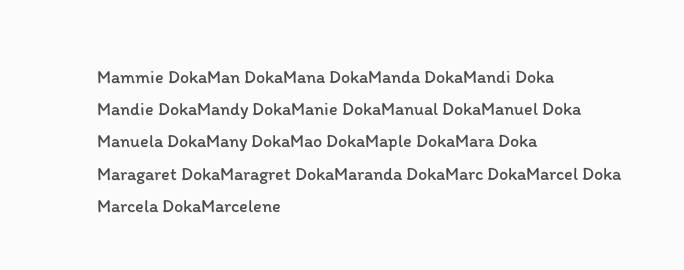Mammie DokaMan DokaMana DokaManda DokaMandi Doka
Mandie DokaMandy DokaManie DokaManual DokaManuel Doka
Manuela DokaMany DokaMao DokaMaple DokaMara Doka
Maragaret DokaMaragret DokaMaranda DokaMarc DokaMarcel Doka
Marcela DokaMarcelene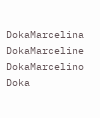DokaMarcelina DokaMarceline DokaMarcelino Doka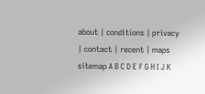about | conditions | privacy | contact | recent | maps
sitemap A B C D E F G H I J K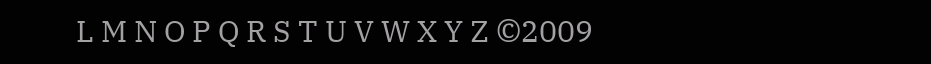L M N O P Q R S T U V W X Y Z ©2009